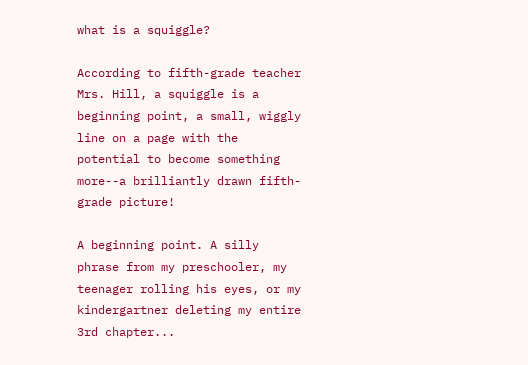what is a squiggle?

According to fifth-grade teacher Mrs. Hill, a squiggle is a beginning point, a small, wiggly line on a page with the potential to become something more--a brilliantly drawn fifth-grade picture!

A beginning point. A silly phrase from my preschooler, my teenager rolling his eyes, or my kindergartner deleting my entire 3rd chapter...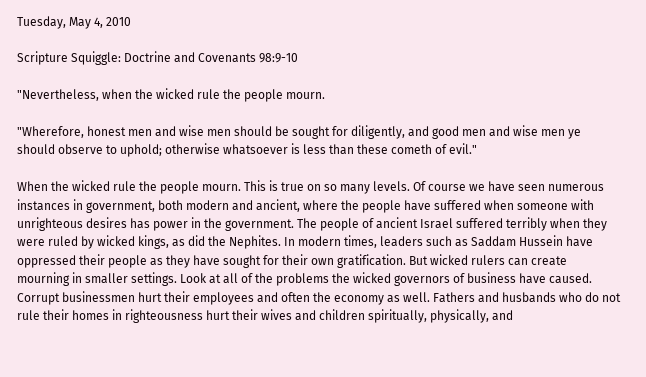Tuesday, May 4, 2010

Scripture Squiggle: Doctrine and Covenants 98:9-10

"Nevertheless, when the wicked rule the people mourn.

"Wherefore, honest men and wise men should be sought for diligently, and good men and wise men ye should observe to uphold; otherwise whatsoever is less than these cometh of evil."

When the wicked rule the people mourn. This is true on so many levels. Of course we have seen numerous instances in government, both modern and ancient, where the people have suffered when someone with unrighteous desires has power in the government. The people of ancient Israel suffered terribly when they were ruled by wicked kings, as did the Nephites. In modern times, leaders such as Saddam Hussein have oppressed their people as they have sought for their own gratification. But wicked rulers can create mourning in smaller settings. Look at all of the problems the wicked governors of business have caused. Corrupt businessmen hurt their employees and often the economy as well. Fathers and husbands who do not rule their homes in righteousness hurt their wives and children spiritually, physically, and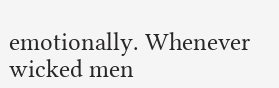emotionally. Whenever wicked men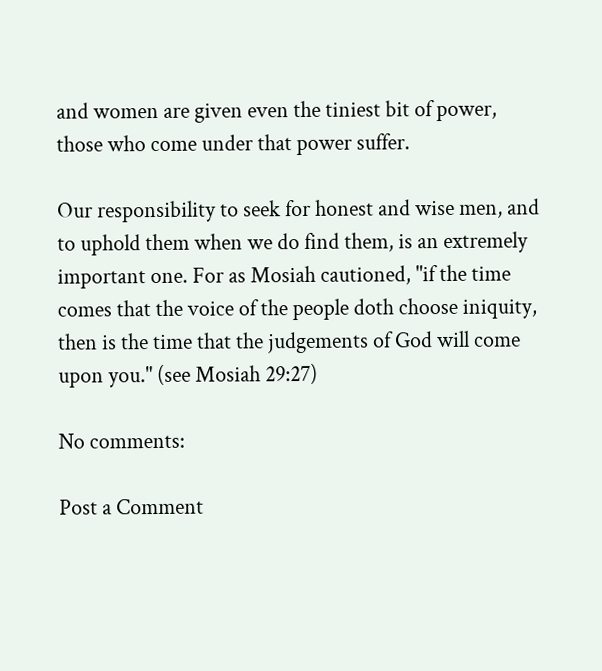and women are given even the tiniest bit of power, those who come under that power suffer.

Our responsibility to seek for honest and wise men, and to uphold them when we do find them, is an extremely important one. For as Mosiah cautioned, "if the time comes that the voice of the people doth choose iniquity, then is the time that the judgements of God will come upon you." (see Mosiah 29:27)

No comments:

Post a Comment